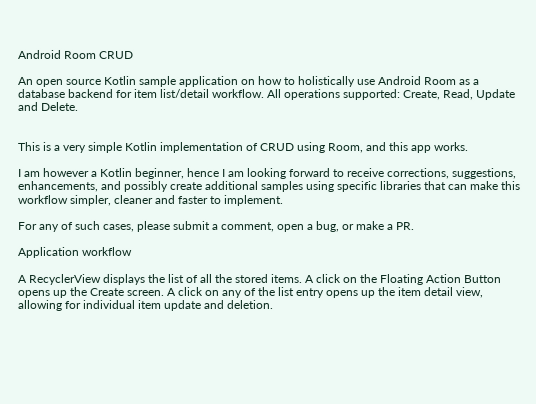Android Room CRUD

An open source Kotlin sample application on how to holistically use Android Room as a database backend for item list/detail workflow. All operations supported: Create, Read, Update and Delete.


This is a very simple Kotlin implementation of CRUD using Room, and this app works.

I am however a Kotlin beginner, hence I am looking forward to receive corrections, suggestions, enhancements, and possibly create additional samples using specific libraries that can make this workflow simpler, cleaner and faster to implement.

For any of such cases, please submit a comment, open a bug, or make a PR.

Application workflow

A RecyclerView displays the list of all the stored items. A click on the Floating Action Button opens up the Create screen. A click on any of the list entry opens up the item detail view, allowing for individual item update and deletion.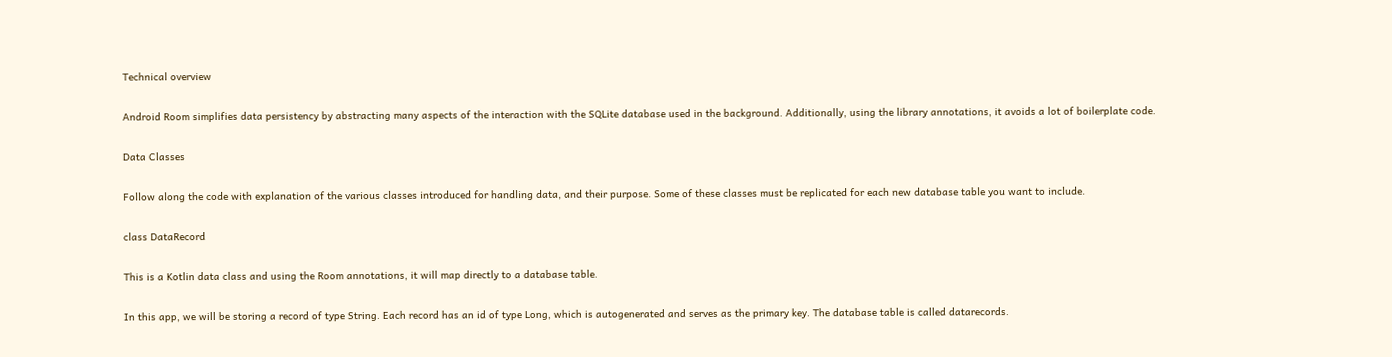Technical overview

Android Room simplifies data persistency by abstracting many aspects of the interaction with the SQLite database used in the background. Additionally, using the library annotations, it avoids a lot of boilerplate code.

Data Classes

Follow along the code with explanation of the various classes introduced for handling data, and their purpose. Some of these classes must be replicated for each new database table you want to include.

class DataRecord

This is a Kotlin data class and using the Room annotations, it will map directly to a database table.

In this app, we will be storing a record of type String. Each record has an id of type Long, which is autogenerated and serves as the primary key. The database table is called datarecords.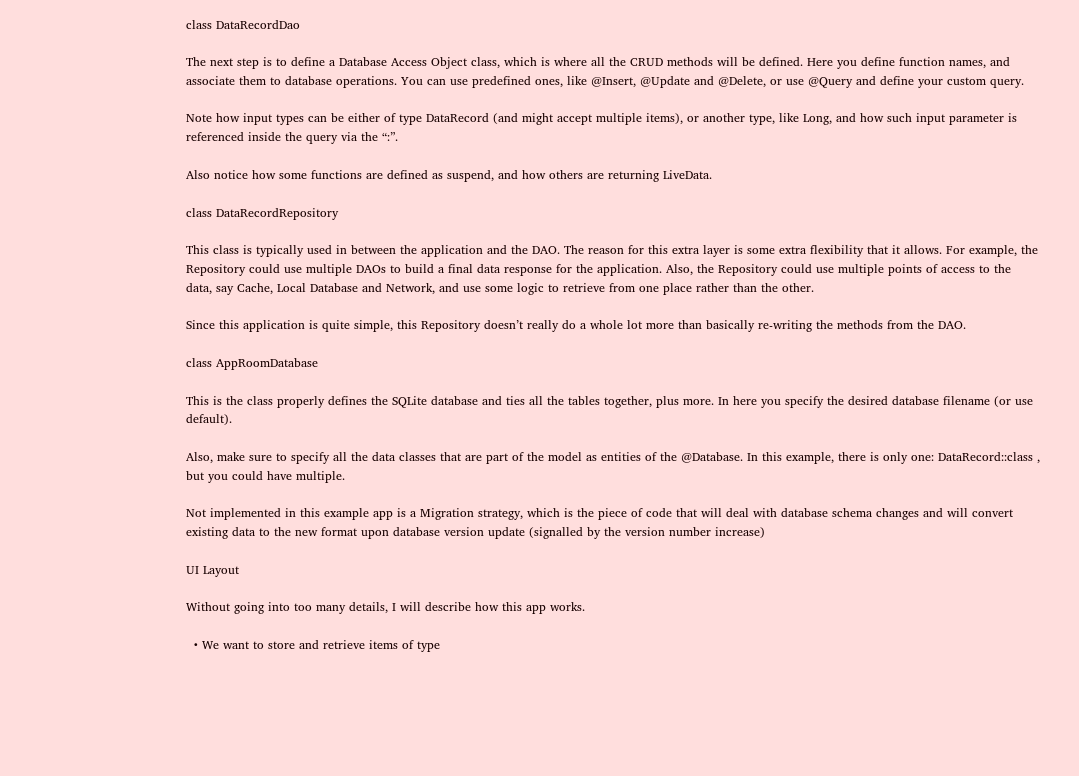class DataRecordDao

The next step is to define a Database Access Object class, which is where all the CRUD methods will be defined. Here you define function names, and associate them to database operations. You can use predefined ones, like @Insert, @Update and @Delete, or use @Query and define your custom query.

Note how input types can be either of type DataRecord (and might accept multiple items), or another type, like Long, and how such input parameter is referenced inside the query via the “:”.

Also notice how some functions are defined as suspend, and how others are returning LiveData.

class DataRecordRepository

This class is typically used in between the application and the DAO. The reason for this extra layer is some extra flexibility that it allows. For example, the Repository could use multiple DAOs to build a final data response for the application. Also, the Repository could use multiple points of access to the data, say Cache, Local Database and Network, and use some logic to retrieve from one place rather than the other.

Since this application is quite simple, this Repository doesn’t really do a whole lot more than basically re-writing the methods from the DAO.

class AppRoomDatabase

This is the class properly defines the SQLite database and ties all the tables together, plus more. In here you specify the desired database filename (or use default).

Also, make sure to specify all the data classes that are part of the model as entities of the @Database. In this example, there is only one: DataRecord::class , but you could have multiple.

Not implemented in this example app is a Migration strategy, which is the piece of code that will deal with database schema changes and will convert existing data to the new format upon database version update (signalled by the version number increase)

UI Layout

Without going into too many details, I will describe how this app works.

  • We want to store and retrieve items of type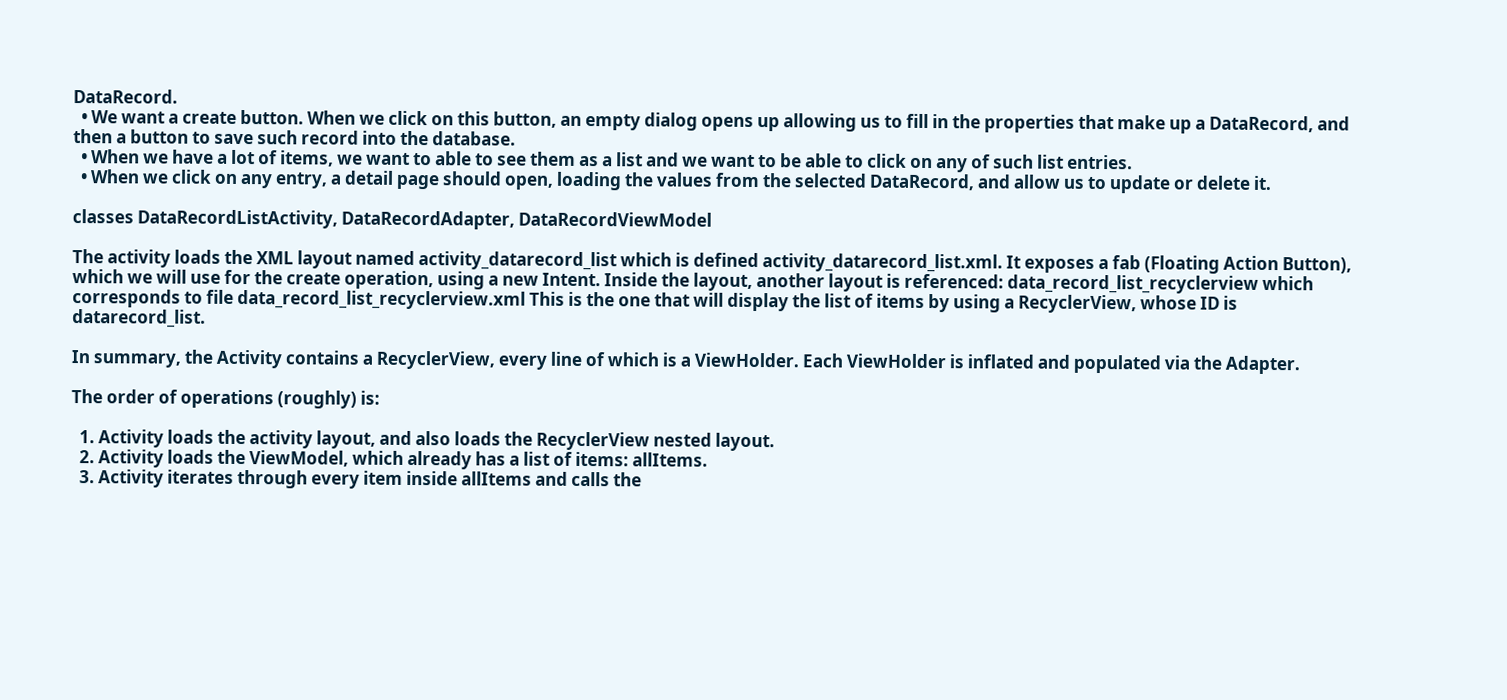DataRecord.
  • We want a create button. When we click on this button, an empty dialog opens up allowing us to fill in the properties that make up a DataRecord, and then a button to save such record into the database.
  • When we have a lot of items, we want to able to see them as a list and we want to be able to click on any of such list entries.
  • When we click on any entry, a detail page should open, loading the values from the selected DataRecord, and allow us to update or delete it.

classes DataRecordListActivity, DataRecordAdapter, DataRecordViewModel

The activity loads the XML layout named activity_datarecord_list which is defined activity_datarecord_list.xml. It exposes a fab (Floating Action Button), which we will use for the create operation, using a new Intent. Inside the layout, another layout is referenced: data_record_list_recyclerview which corresponds to file data_record_list_recyclerview.xml This is the one that will display the list of items by using a RecyclerView, whose ID is datarecord_list.

In summary, the Activity contains a RecyclerView, every line of which is a ViewHolder. Each ViewHolder is inflated and populated via the Adapter.

The order of operations (roughly) is:

  1. Activity loads the activity layout, and also loads the RecyclerView nested layout.
  2. Activity loads the ViewModel, which already has a list of items: allItems.
  3. Activity iterates through every item inside allItems and calls the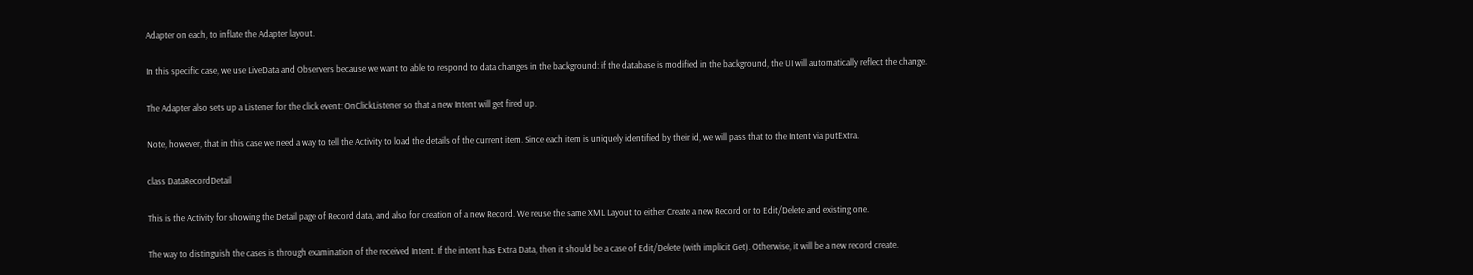Adapter on each, to inflate the Adapter layout.

In this specific case, we use LiveData and Observers because we want to able to respond to data changes in the background: if the database is modified in the background, the UI will automatically reflect the change.

The Adapter also sets up a Listener for the click event: OnClickListener so that a new Intent will get fired up.

Note, however, that in this case we need a way to tell the Activity to load the details of the current item. Since each item is uniquely identified by their id, we will pass that to the Intent via putExtra.

class DataRecordDetail

This is the Activity for showing the Detail page of Record data, and also for creation of a new Record. We reuse the same XML Layout to either Create a new Record or to Edit/Delete and existing one.

The way to distinguish the cases is through examination of the received Intent. If the intent has Extra Data, then it should be a case of Edit/Delete (with implicit Get). Otherwise, it will be a new record create.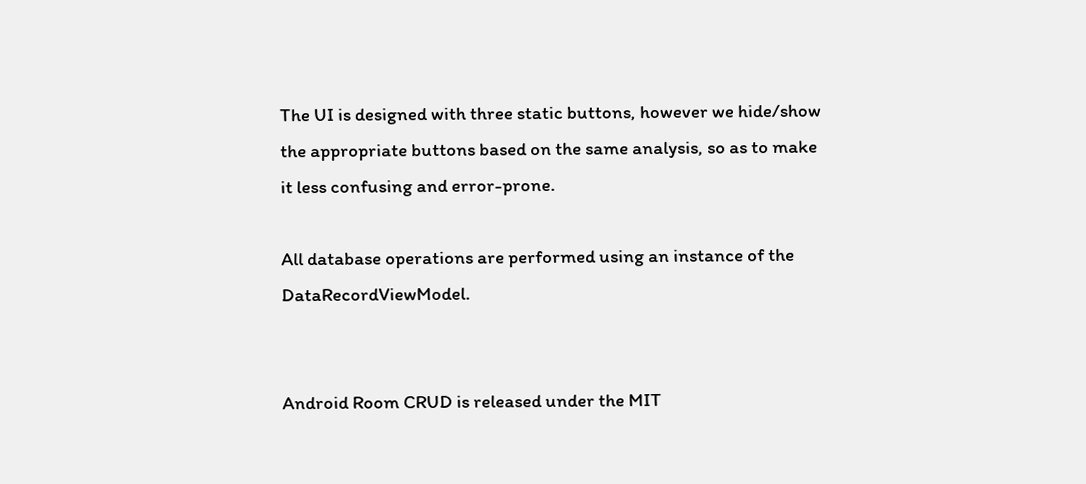The UI is designed with three static buttons, however we hide/show the appropriate buttons based on the same analysis, so as to make it less confusing and error-prone.

All database operations are performed using an instance of the DataRecordViewModel.


Android Room CRUD is released under the MIT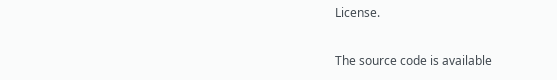License.

The source code is available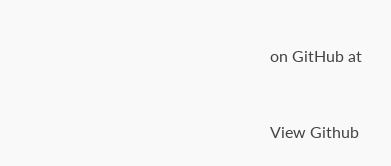on GitHub at


View Github